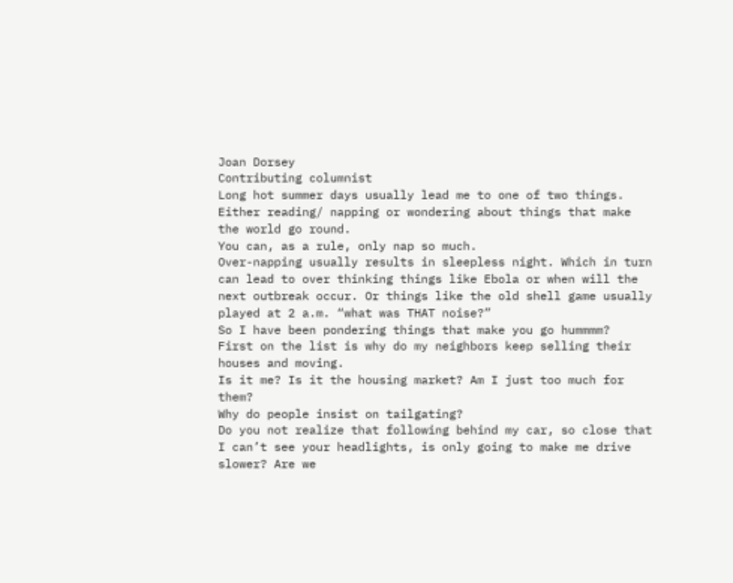Joan Dorsey
Contributing columnist
Long hot summer days usually lead me to one of two things. Either reading/ napping or wondering about things that make the world go round.
You can, as a rule, only nap so much.
Over-napping usually results in sleepless night. Which in turn can lead to over thinking things like Ebola or when will the next outbreak occur. Or things like the old shell game usually played at 2 a.m. “what was THAT noise?”
So I have been pondering things that make you go hummmm?
First on the list is why do my neighbors keep selling their houses and moving.
Is it me? Is it the housing market? Am I just too much for them?
Why do people insist on tailgating?
Do you not realize that following behind my car, so close that I can’t see your headlights, is only going to make me drive slower? Are we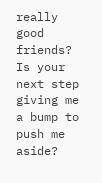really good friends? Is your next step giving me a bump to push me aside?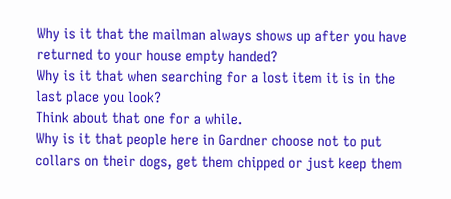Why is it that the mailman always shows up after you have returned to your house empty handed?
Why is it that when searching for a lost item it is in the last place you look?
Think about that one for a while.
Why is it that people here in Gardner choose not to put collars on their dogs, get them chipped or just keep them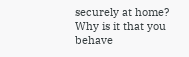securely at home?
Why is it that you behave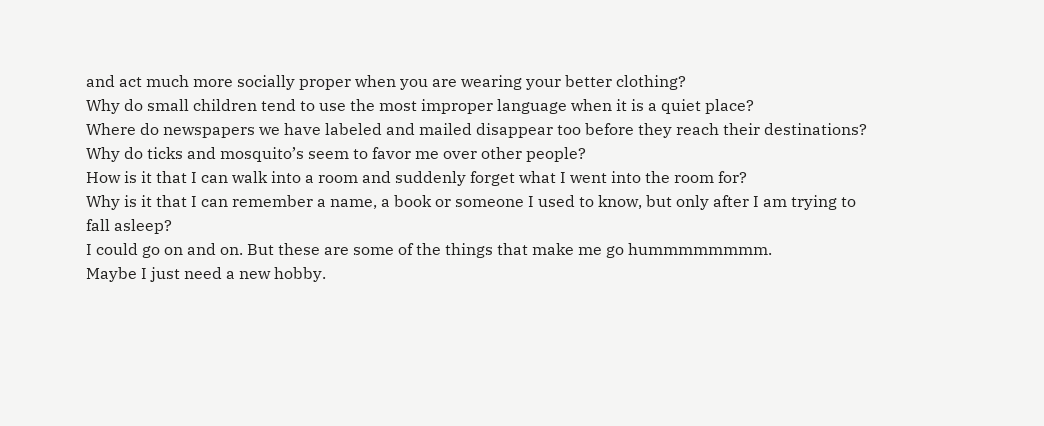and act much more socially proper when you are wearing your better clothing?
Why do small children tend to use the most improper language when it is a quiet place?
Where do newspapers we have labeled and mailed disappear too before they reach their destinations?
Why do ticks and mosquito’s seem to favor me over other people?
How is it that I can walk into a room and suddenly forget what I went into the room for?
Why is it that I can remember a name, a book or someone I used to know, but only after I am trying to fall asleep?
I could go on and on. But these are some of the things that make me go hummmmmmmm.
Maybe I just need a new hobby.